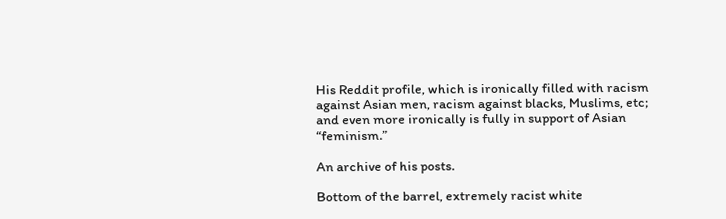His Reddit profile, which is ironically filled with racism against Asian men, racism against blacks, Muslims, etc; and even more ironically is fully in support of Asian “feminism.”

An archive of his posts.

Bottom of the barrel, extremely racist white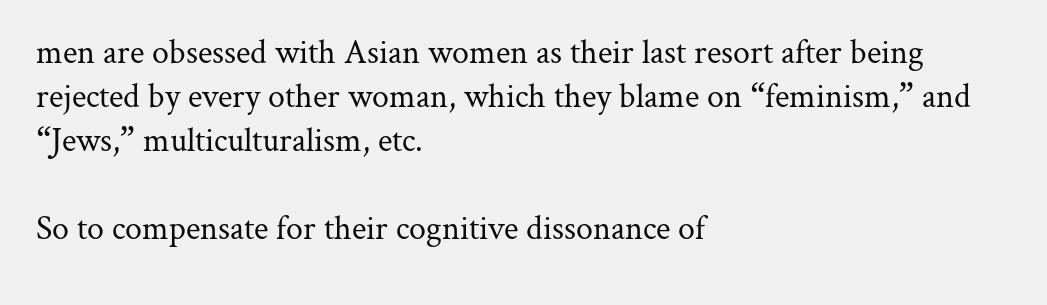men are obsessed with Asian women as their last resort after being rejected by every other woman, which they blame on “feminism,” and “Jews,” multiculturalism, etc.

So to compensate for their cognitive dissonance of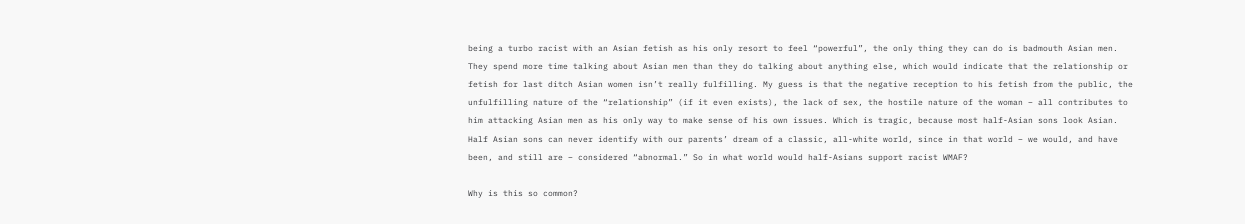being a turbo racist with an Asian fetish as his only resort to feel “powerful”, the only thing they can do is badmouth Asian men. They spend more time talking about Asian men than they do talking about anything else, which would indicate that the relationship or fetish for last ditch Asian women isn’t really fulfilling. My guess is that the negative reception to his fetish from the public, the unfulfilling nature of the “relationship” (if it even exists), the lack of sex, the hostile nature of the woman – all contributes to him attacking Asian men as his only way to make sense of his own issues. Which is tragic, because most half-Asian sons look Asian. Half Asian sons can never identify with our parents’ dream of a classic, all-white world, since in that world – we would, and have been, and still are – considered “abnormal.” So in what world would half-Asians support racist WMAF?

Why is this so common?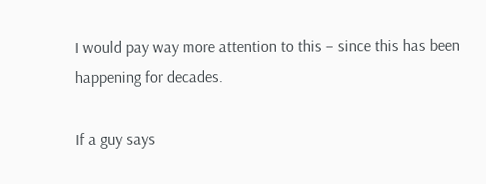I would pay way more attention to this – since this has been happening for decades.

If a guy says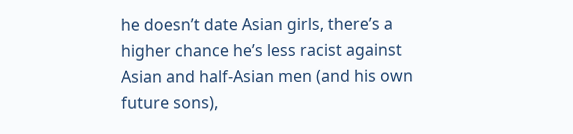he doesn’t date Asian girls, there’s a higher chance he’s less racist against Asian and half-Asian men (and his own future sons),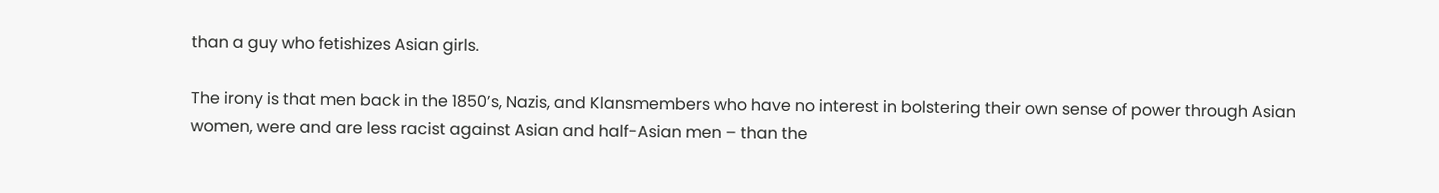than a guy who fetishizes Asian girls.

The irony is that men back in the 1850’s, Nazis, and Klansmembers who have no interest in bolstering their own sense of power through Asian women, were and are less racist against Asian and half-Asian men – than the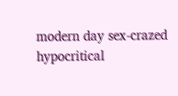modern day sex-crazed hypocritical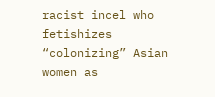racist incel who fetishizes “colonizing” Asian women as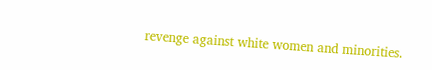revenge against white women and minorities.